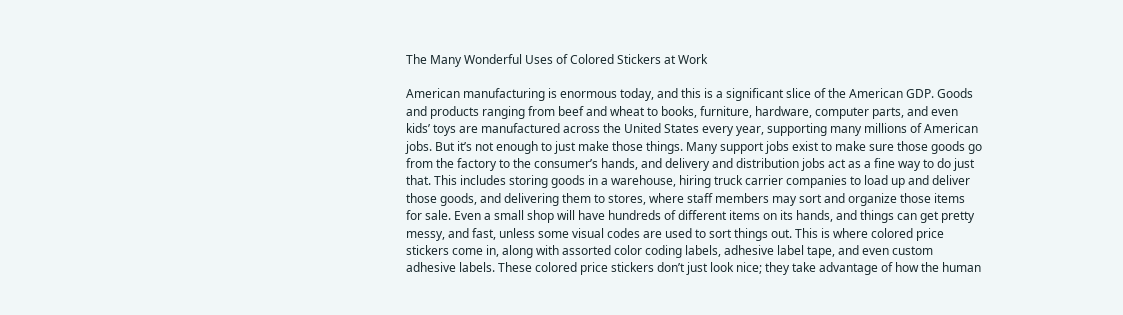The Many Wonderful Uses of Colored Stickers at Work

American manufacturing is enormous today, and this is a significant slice of the American GDP. Goods and products ranging from beef and wheat to books, furniture, hardware, computer parts, and even kids’ toys are manufactured across the United States every year, supporting many millions of American jobs. But it’s not enough to just make those things. Many support jobs exist to make sure those goods go from the factory to the consumer’s hands, and delivery and distribution jobs act as a fine way to do just that. This includes storing goods in a warehouse, hiring truck carrier companies to load up and deliver those goods, and delivering them to stores, where staff members may sort and organize those items for sale. Even a small shop will have hundreds of different items on its hands, and things can get pretty messy, and fast, unless some visual codes are used to sort things out. This is where colored price stickers come in, along with assorted color coding labels, adhesive label tape, and even custom adhesive labels. These colored price stickers don’t just look nice; they take advantage of how the human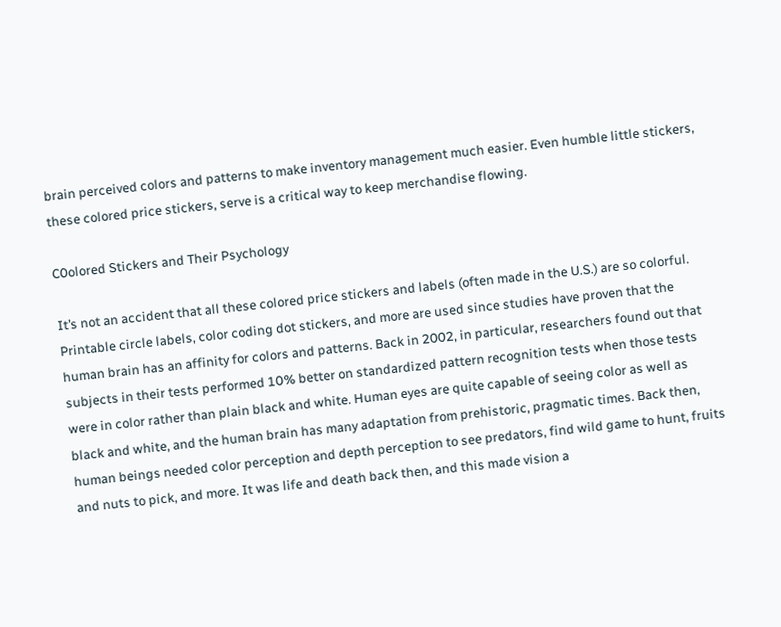brain perceived colors and patterns to make inventory management much easier. Even humble little stickers, these colored price stickers, serve is a critical way to keep merchandise flowing.

C0olored Stickers and Their Psychology

It’s not an accident that all these colored price stickers and labels (often made in the U.S.) are so colorful. Printable circle labels, color coding dot stickers, and more are used since studies have proven that the human brain has an affinity for colors and patterns. Back in 2002, in particular, researchers found out that subjects in their tests performed 10% better on standardized pattern recognition tests when those tests were in color rather than plain black and white. Human eyes are quite capable of seeing color as well as black and white, and the human brain has many adaptation from prehistoric, pragmatic times. Back then, human beings needed color perception and depth perception to see predators, find wild game to hunt, fruits and nuts to pick, and more. It was life and death back then, and this made vision a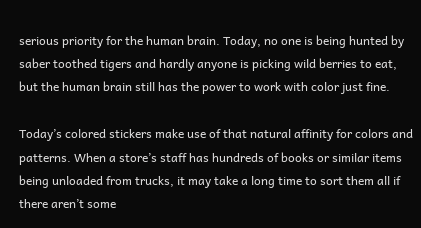serious priority for the human brain. Today, no one is being hunted by saber toothed tigers and hardly anyone is picking wild berries to eat, but the human brain still has the power to work with color just fine.

Today’s colored stickers make use of that natural affinity for colors and patterns. When a store’s staff has hundreds of books or similar items being unloaded from trucks, it may take a long time to sort them all if there aren’t some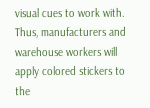visual cues to work with. Thus, manufacturers and warehouse workers will apply colored stickers to the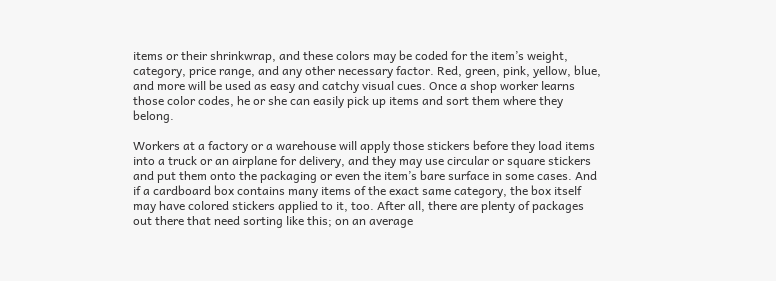items or their shrinkwrap, and these colors may be coded for the item’s weight, category, price range, and any other necessary factor. Red, green, pink, yellow, blue, and more will be used as easy and catchy visual cues. Once a shop worker learns those color codes, he or she can easily pick up items and sort them where they belong.

Workers at a factory or a warehouse will apply those stickers before they load items into a truck or an airplane for delivery, and they may use circular or square stickers and put them onto the packaging or even the item’s bare surface in some cases. And if a cardboard box contains many items of the exact same category, the box itself may have colored stickers applied to it, too. After all, there are plenty of packages out there that need sorting like this; on an average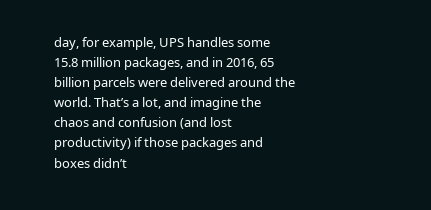day, for example, UPS handles some 15.8 million packages, and in 2016, 65 billion parcels were delivered around the world. That’s a lot, and imagine the chaos and confusion (and lost productivity) if those packages and boxes didn’t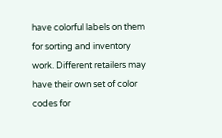have colorful labels on them for sorting and inventory work. Different retailers may have their own set of color codes for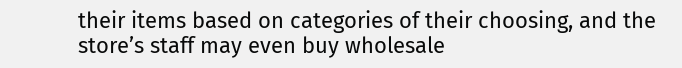their items based on categories of their choosing, and the store’s staff may even buy wholesale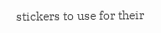stickers to use for their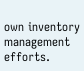own inventory management efforts.